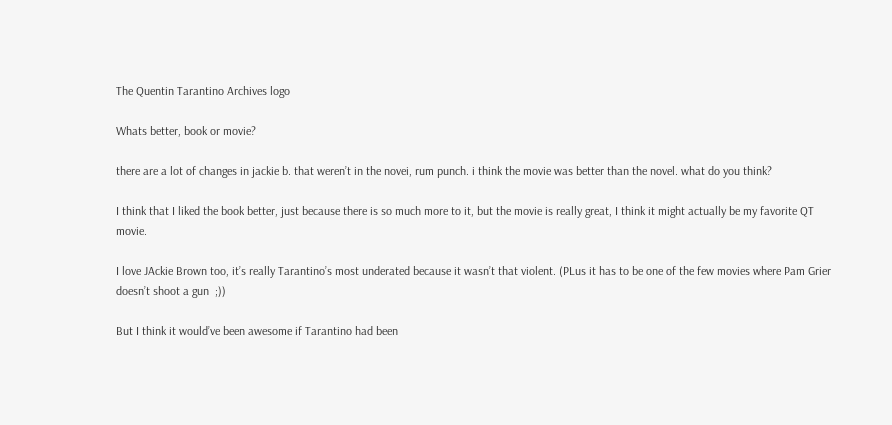The Quentin Tarantino Archives logo

Whats better, book or movie?

there are a lot of changes in jackie b. that weren’t in the novei, rum punch. i think the movie was better than the novel. what do you think?

I think that I liked the book better, just because there is so much more to it, but the movie is really great, I think it might actually be my favorite QT movie.

I love JAckie Brown too, it’s really Tarantino’s most underated because it wasn’t that violent. (PLus it has to be one of the few movies where Pam Grier doesn’t shoot a gun  ;))

But I think it would’ve been awesome if Tarantino had been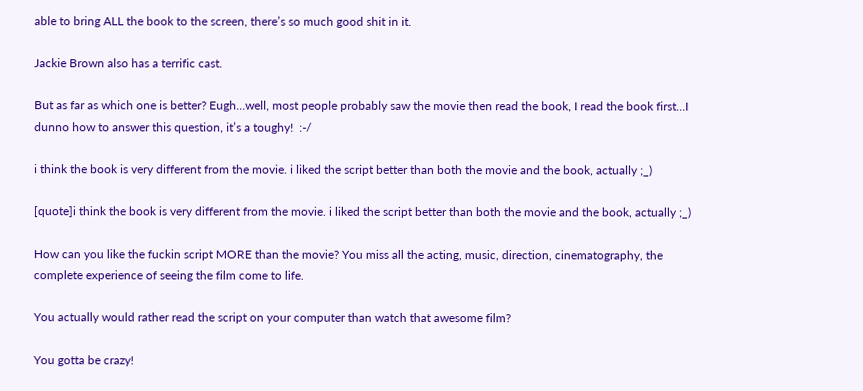able to bring ALL the book to the screen, there’s so much good shit in it.

Jackie Brown also has a terrific cast.

But as far as which one is better? Eugh…well, most people probably saw the movie then read the book, I read the book first…I dunno how to answer this question, it’s a toughy!  :-/

i think the book is very different from the movie. i liked the script better than both the movie and the book, actually ;_)

[quote]i think the book is very different from the movie. i liked the script better than both the movie and the book, actually ;_)

How can you like the fuckin script MORE than the movie? You miss all the acting, music, direction, cinematography, the complete experience of seeing the film come to life.

You actually would rather read the script on your computer than watch that awesome film?

You gotta be crazy!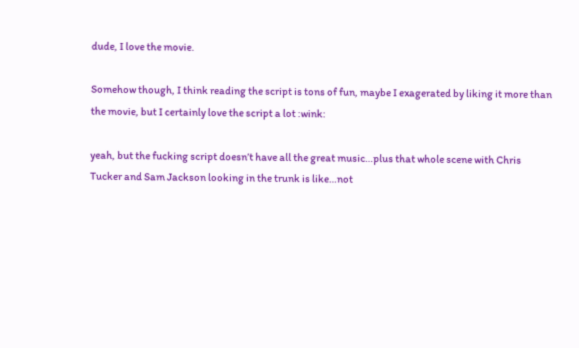dude, I love the movie.

Somehow though, I think reading the script is tons of fun, maybe I exagerated by liking it more than the movie, but I certainly love the script a lot :wink:

yeah, but the fucking script doesn’t have all the great music…plus that whole scene with Chris Tucker and Sam Jackson looking in the trunk is like…not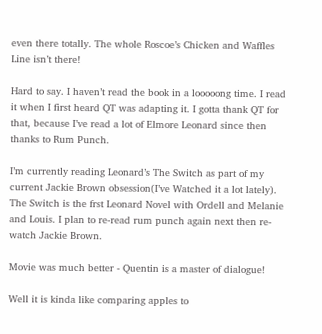even there totally. The whole Roscoe’s Chicken and Waffles Line isn’t there!

Hard to say. I haven’t read the book in a looooong time. I read it when I first heard QT was adapting it. I gotta thank QT for that, because I’ve read a lot of Elmore Leonard since then thanks to Rum Punch.

I’m currently reading Leonard’s The Switch as part of my current Jackie Brown obsession(I’ve Watched it a lot lately). The Switch is the frst Leonard Novel with Ordell and Melanie and Louis. I plan to re-read rum punch again next then re-watch Jackie Brown.

Movie was much better - Quentin is a master of dialogue!

Well it is kinda like comparing apples to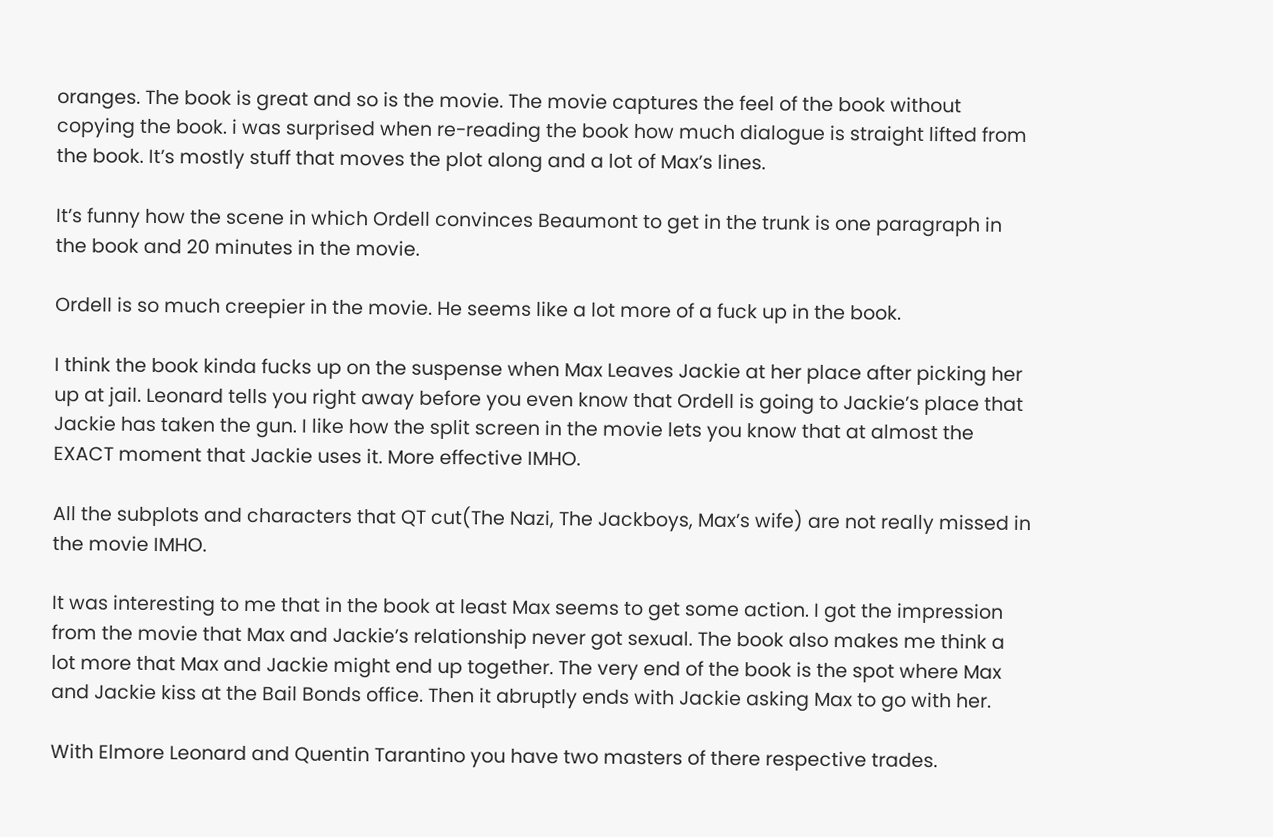oranges. The book is great and so is the movie. The movie captures the feel of the book without copying the book. i was surprised when re-reading the book how much dialogue is straight lifted from the book. It’s mostly stuff that moves the plot along and a lot of Max’s lines.

It’s funny how the scene in which Ordell convinces Beaumont to get in the trunk is one paragraph in the book and 20 minutes in the movie.

Ordell is so much creepier in the movie. He seems like a lot more of a fuck up in the book.

I think the book kinda fucks up on the suspense when Max Leaves Jackie at her place after picking her up at jail. Leonard tells you right away before you even know that Ordell is going to Jackie’s place that Jackie has taken the gun. I like how the split screen in the movie lets you know that at almost the EXACT moment that Jackie uses it. More effective IMHO.

All the subplots and characters that QT cut(The Nazi, The Jackboys, Max’s wife) are not really missed in the movie IMHO.

It was interesting to me that in the book at least Max seems to get some action. I got the impression from the movie that Max and Jackie’s relationship never got sexual. The book also makes me think a lot more that Max and Jackie might end up together. The very end of the book is the spot where Max and Jackie kiss at the Bail Bonds office. Then it abruptly ends with Jackie asking Max to go with her.

With Elmore Leonard and Quentin Tarantino you have two masters of there respective trades.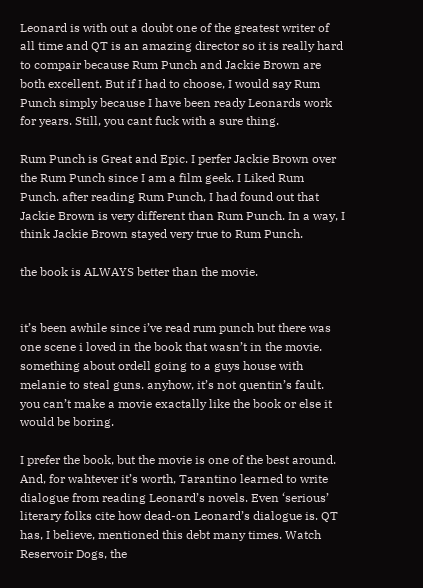Leonard is with out a doubt one of the greatest writer of all time and QT is an amazing director so it is really hard to compair because Rum Punch and Jackie Brown are both excellent. But if I had to choose, I would say Rum Punch simply because I have been ready Leonards work for years. Still, you cant fuck with a sure thing.

Rum Punch is Great and Epic. I perfer Jackie Brown over the Rum Punch since I am a film geek. I Liked Rum Punch. after reading Rum Punch, I had found out that Jackie Brown is very different than Rum Punch. In a way, I think Jackie Brown stayed very true to Rum Punch.

the book is ALWAYS better than the movie.


it’s been awhile since i’ve read rum punch but there was one scene i loved in the book that wasn’t in the movie. something about ordell going to a guys house with melanie to steal guns. anyhow, it’s not quentin’s fault. you can’t make a movie exactally like the book or else it would be boring.

I prefer the book, but the movie is one of the best around. And, for wahtever it’s worth, Tarantino learned to write dialogue from reading Leonard’s novels. Even ‘serious’ literary folks cite how dead-on Leonard’s dialogue is. QT has, I believe, mentioned this debt many times. Watch Reservoir Dogs, the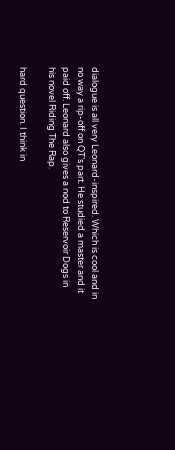dialogue is all very Leonard-inspired. Which is cool and in no way a rip-off on QT’s part. He studied a master and it paid off. Leonard also gives a nod to Reservoir Dogs in his novel Riding The Rap.

hard question. I think in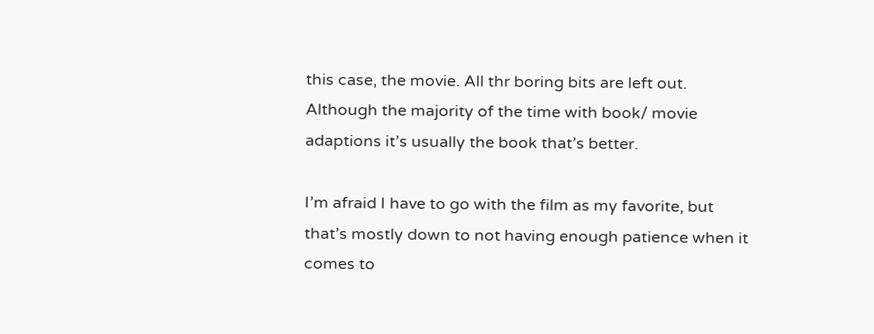this case, the movie. All thr boring bits are left out. Although the majority of the time with book/ movie adaptions it’s usually the book that’s better.

I’m afraid I have to go with the film as my favorite, but that’s mostly down to not having enough patience when it comes to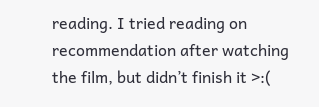reading. I tried reading on recommendation after watching the film, but didn’t finish it >:(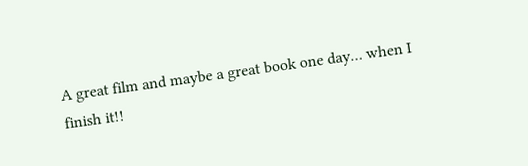A great film and maybe a great book one day… when I finish it!!